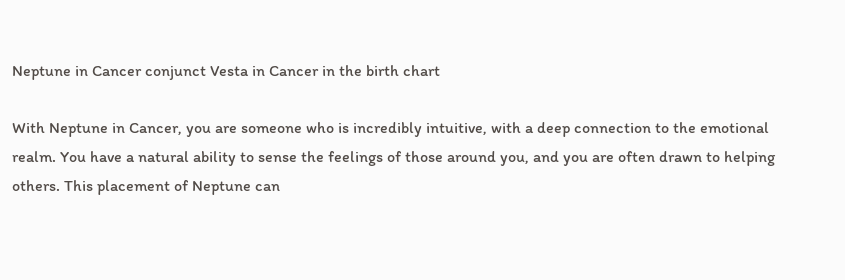Neptune in Cancer conjunct Vesta in Cancer in the birth chart

With Neptune in Cancer, you are someone who is incredibly intuitive, with a deep connection to the emotional realm. You have a natural ability to sense the feelings of those around you, and you are often drawn to helping others. This placement of Neptune can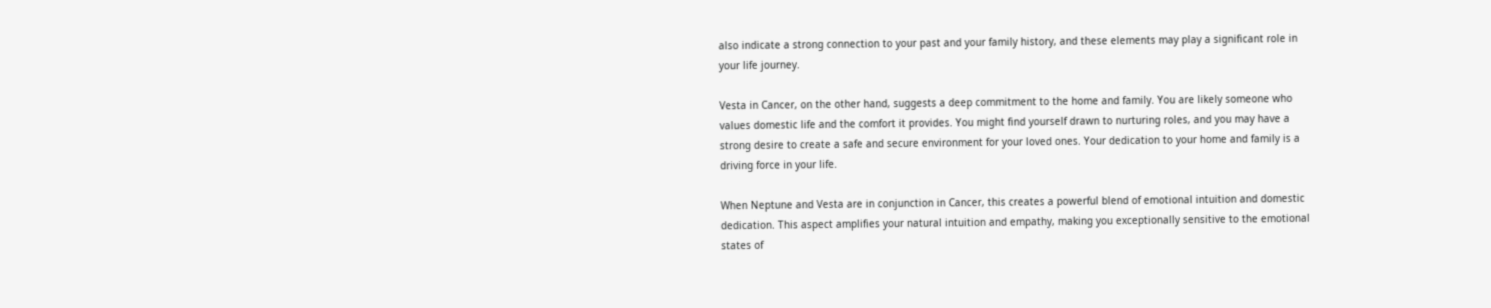also indicate a strong connection to your past and your family history, and these elements may play a significant role in your life journey.

Vesta in Cancer, on the other hand, suggests a deep commitment to the home and family. You are likely someone who values domestic life and the comfort it provides. You might find yourself drawn to nurturing roles, and you may have a strong desire to create a safe and secure environment for your loved ones. Your dedication to your home and family is a driving force in your life.

When Neptune and Vesta are in conjunction in Cancer, this creates a powerful blend of emotional intuition and domestic dedication. This aspect amplifies your natural intuition and empathy, making you exceptionally sensitive to the emotional states of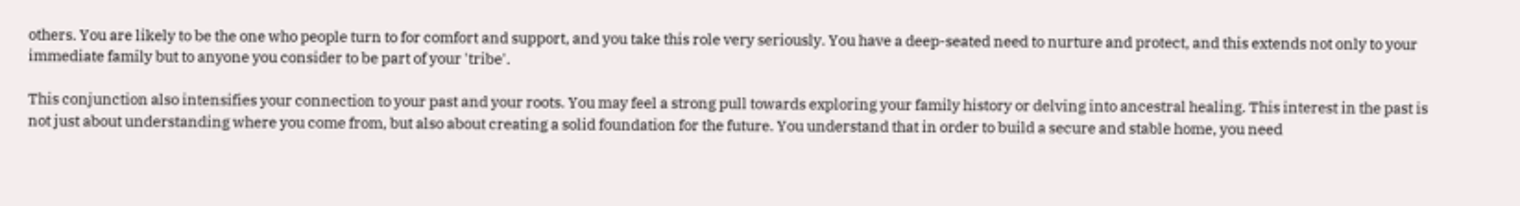others. You are likely to be the one who people turn to for comfort and support, and you take this role very seriously. You have a deep-seated need to nurture and protect, and this extends not only to your immediate family but to anyone you consider to be part of your 'tribe'.

This conjunction also intensifies your connection to your past and your roots. You may feel a strong pull towards exploring your family history or delving into ancestral healing. This interest in the past is not just about understanding where you come from, but also about creating a solid foundation for the future. You understand that in order to build a secure and stable home, you need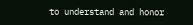to understand and honor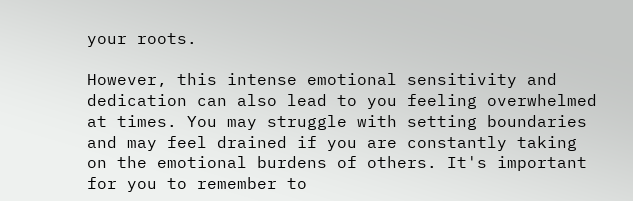your roots.

However, this intense emotional sensitivity and dedication can also lead to you feeling overwhelmed at times. You may struggle with setting boundaries and may feel drained if you are constantly taking on the emotional burdens of others. It's important for you to remember to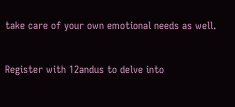take care of your own emotional needs as well.

Register with 12andus to delve into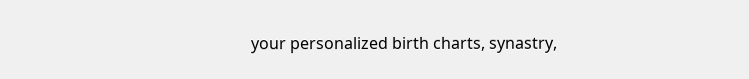your personalized birth charts, synastry,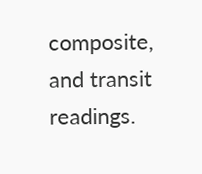composite, and transit readings.